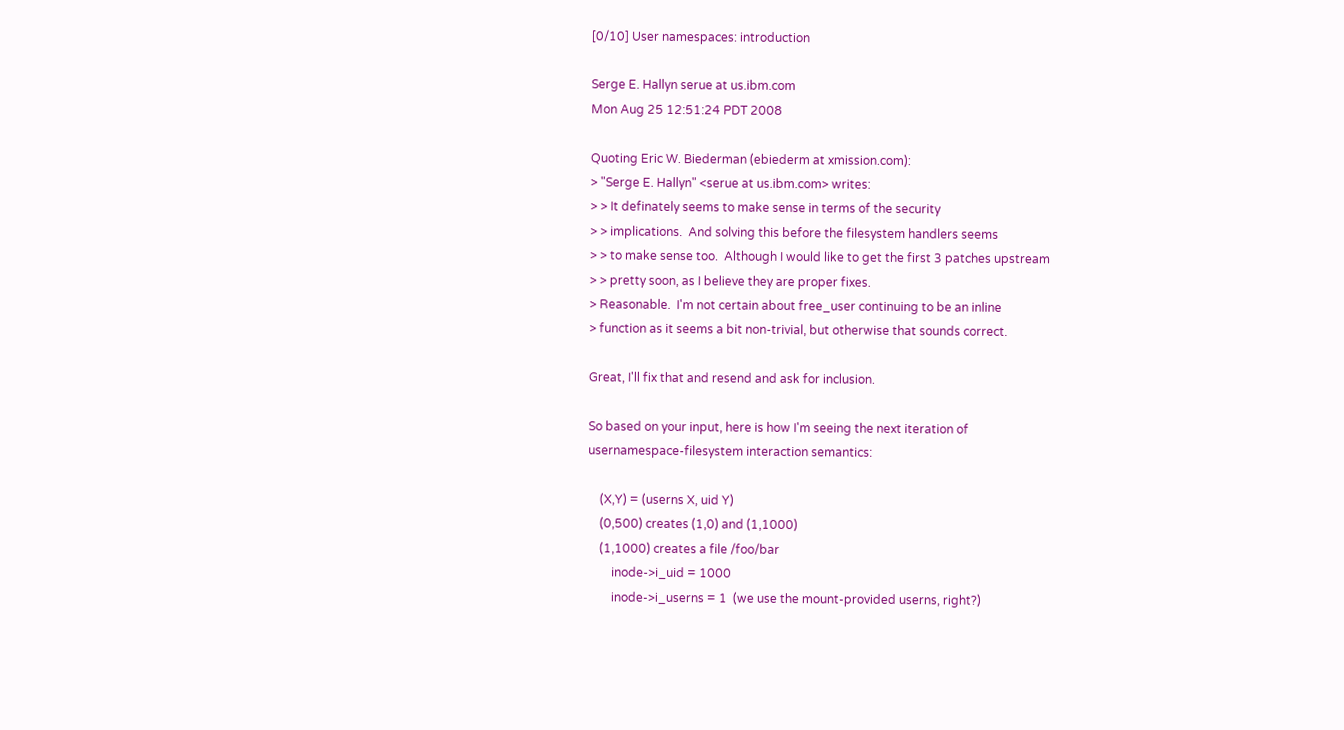[0/10] User namespaces: introduction

Serge E. Hallyn serue at us.ibm.com
Mon Aug 25 12:51:24 PDT 2008

Quoting Eric W. Biederman (ebiederm at xmission.com):
> "Serge E. Hallyn" <serue at us.ibm.com> writes:
> > It definately seems to make sense in terms of the security
> > implications.  And solving this before the filesystem handlers seems
> > to make sense too.  Although I would like to get the first 3 patches upstream
> > pretty soon, as I believe they are proper fixes.
> Reasonable.  I'm not certain about free_user continuing to be an inline
> function as it seems a bit non-trivial, but otherwise that sounds correct.

Great, I'll fix that and resend and ask for inclusion.

So based on your input, here is how I'm seeing the next iteration of
usernamespace-filesystem interaction semantics:

    (X,Y) = (userns X, uid Y)
    (0,500) creates (1,0) and (1,1000)
    (1,1000) creates a file /foo/bar
        inode->i_uid = 1000
        inode->i_userns = 1  (we use the mount-provided userns, right?)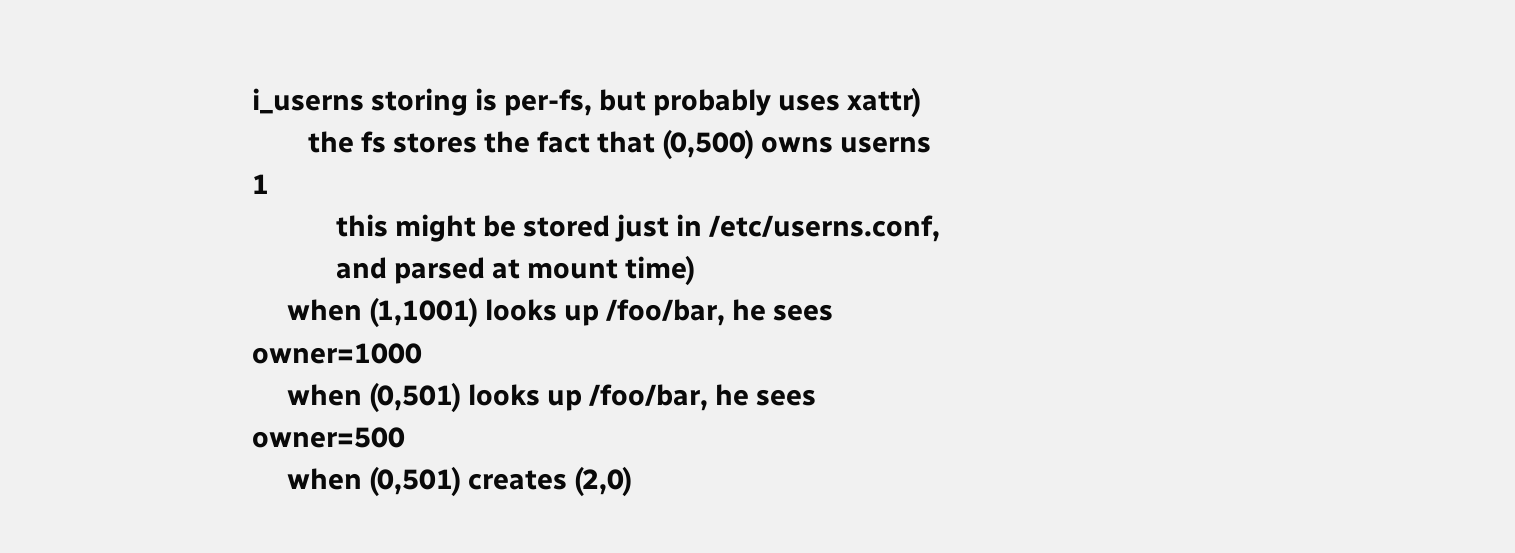i_userns storing is per-fs, but probably uses xattr)
        the fs stores the fact that (0,500) owns userns 1
            this might be stored just in /etc/userns.conf,
            and parsed at mount time)
     when (1,1001) looks up /foo/bar, he sees owner=1000
     when (0,501) looks up /foo/bar, he sees owner=500
     when (0,501) creates (2,0)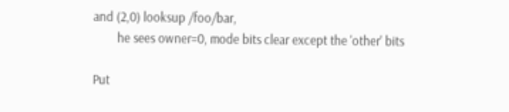and (2,0) looksup /foo/bar,
        he sees owner=0, mode bits clear except the 'other' bits

Put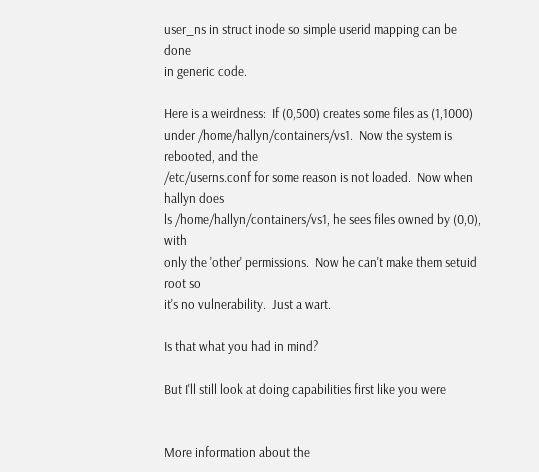user_ns in struct inode so simple userid mapping can be done
in generic code.

Here is a weirdness:  If (0,500) creates some files as (1,1000)
under /home/hallyn/containers/vs1.  Now the system is rebooted, and the
/etc/userns.conf for some reason is not loaded.  Now when hallyn does
ls /home/hallyn/containers/vs1, he sees files owned by (0,0), with
only the 'other' permissions.  Now he can't make them setuid root so
it's no vulnerability.  Just a wart.

Is that what you had in mind?

But I'll still look at doing capabilities first like you were


More information about the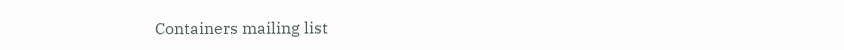Containers mailing list